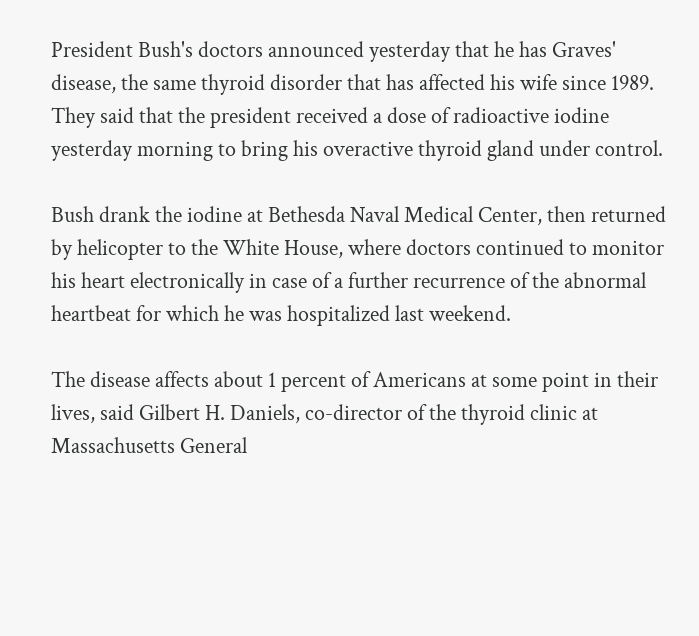President Bush's doctors announced yesterday that he has Graves' disease, the same thyroid disorder that has affected his wife since 1989. They said that the president received a dose of radioactive iodine yesterday morning to bring his overactive thyroid gland under control.

Bush drank the iodine at Bethesda Naval Medical Center, then returned by helicopter to the White House, where doctors continued to monitor his heart electronically in case of a further recurrence of the abnormal heartbeat for which he was hospitalized last weekend.

The disease affects about 1 percent of Americans at some point in their lives, said Gilbert H. Daniels, co-director of the thyroid clinic at Massachusetts General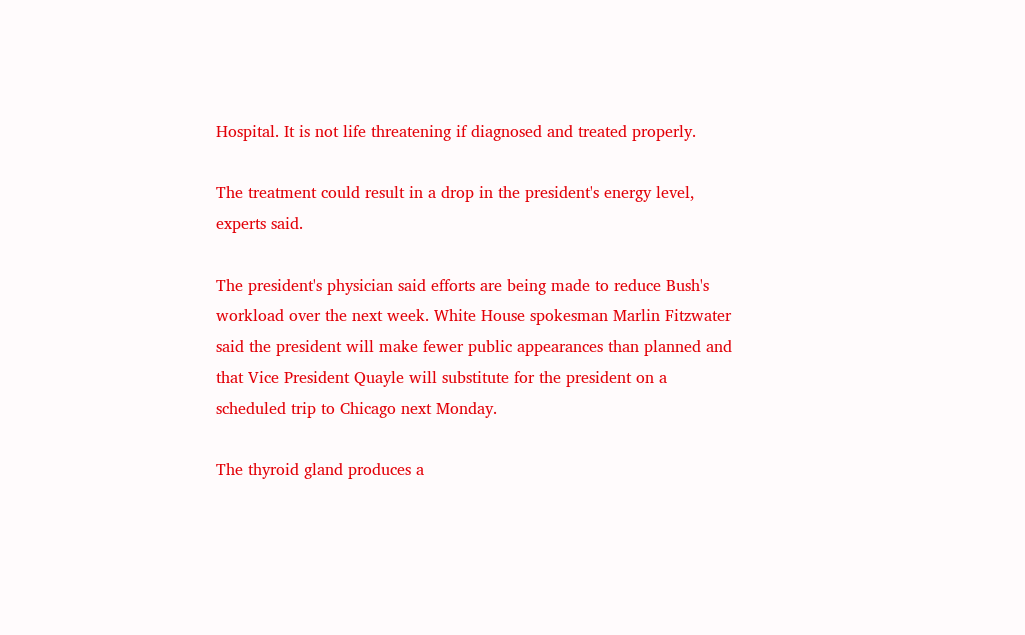Hospital. It is not life threatening if diagnosed and treated properly.

The treatment could result in a drop in the president's energy level, experts said.

The president's physician said efforts are being made to reduce Bush's workload over the next week. White House spokesman Marlin Fitzwater said the president will make fewer public appearances than planned and that Vice President Quayle will substitute for the president on a scheduled trip to Chicago next Monday.

The thyroid gland produces a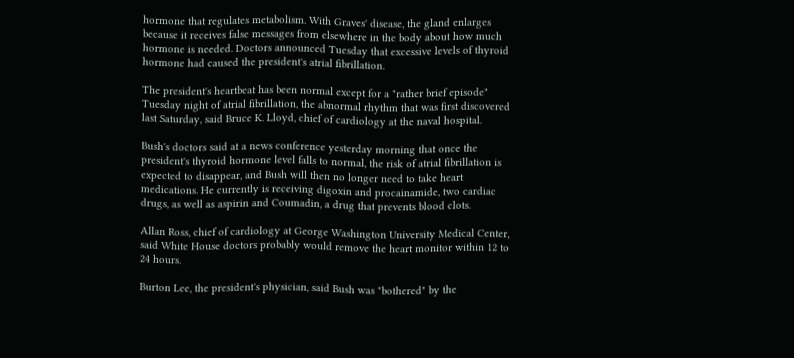hormone that regulates metabolism. With Graves' disease, the gland enlarges because it receives false messages from elsewhere in the body about how much hormone is needed. Doctors announced Tuesday that excessive levels of thyroid hormone had caused the president's atrial fibrillation.

The president's heartbeat has been normal except for a "rather brief episode" Tuesday night of atrial fibrillation, the abnormal rhythm that was first discovered last Saturday, said Bruce K. Lloyd, chief of cardiology at the naval hospital.

Bush's doctors said at a news conference yesterday morning that once the president's thyroid hormone level falls to normal, the risk of atrial fibrillation is expected to disappear, and Bush will then no longer need to take heart medications. He currently is receiving digoxin and procainamide, two cardiac drugs, as well as aspirin and Coumadin, a drug that prevents blood clots.

Allan Ross, chief of cardiology at George Washington University Medical Center, said White House doctors probably would remove the heart monitor within 12 to 24 hours.

Burton Lee, the president's physician, said Bush was "bothered" by the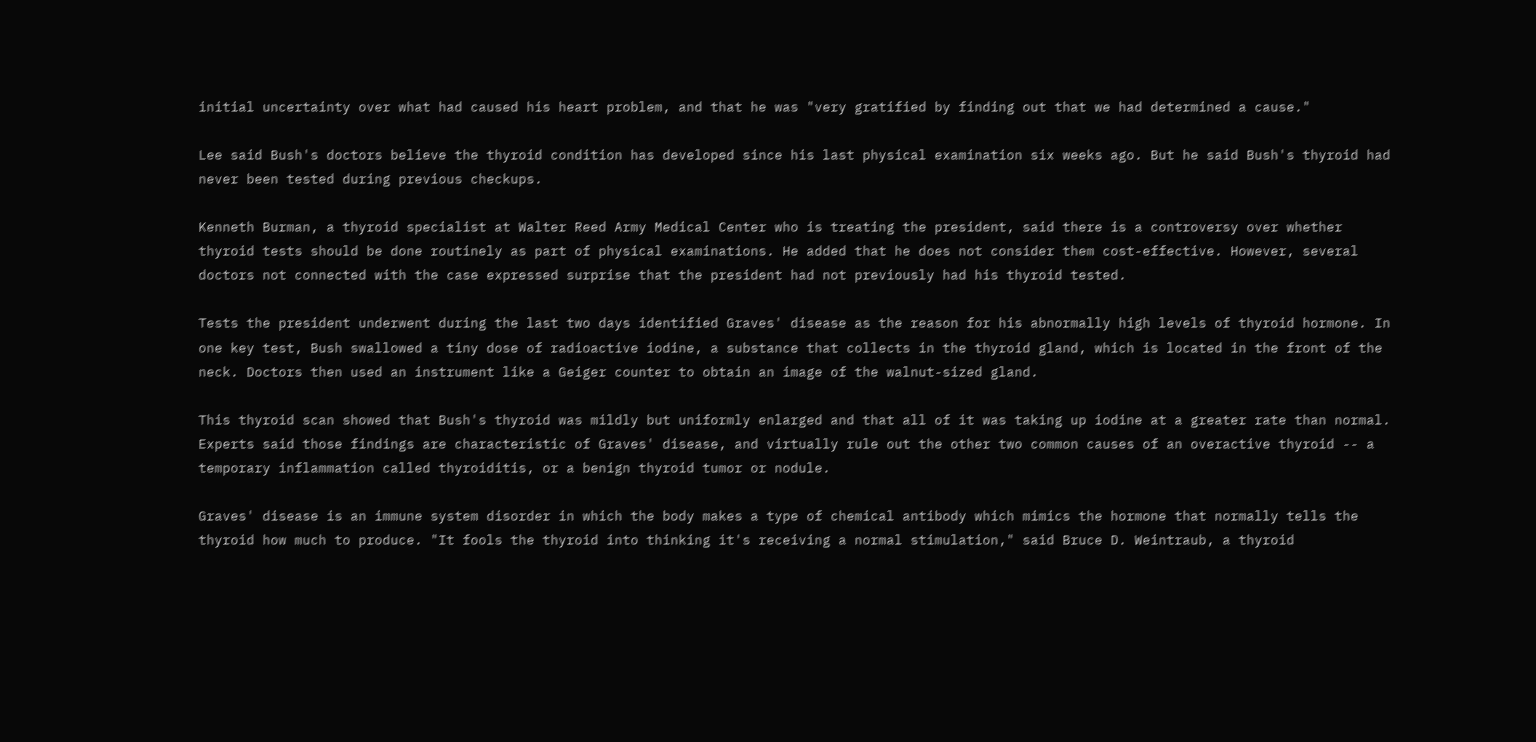initial uncertainty over what had caused his heart problem, and that he was "very gratified by finding out that we had determined a cause."

Lee said Bush's doctors believe the thyroid condition has developed since his last physical examination six weeks ago. But he said Bush's thyroid had never been tested during previous checkups.

Kenneth Burman, a thyroid specialist at Walter Reed Army Medical Center who is treating the president, said there is a controversy over whether thyroid tests should be done routinely as part of physical examinations. He added that he does not consider them cost-effective. However, several doctors not connected with the case expressed surprise that the president had not previously had his thyroid tested.

Tests the president underwent during the last two days identified Graves' disease as the reason for his abnormally high levels of thyroid hormone. In one key test, Bush swallowed a tiny dose of radioactive iodine, a substance that collects in the thyroid gland, which is located in the front of the neck. Doctors then used an instrument like a Geiger counter to obtain an image of the walnut-sized gland.

This thyroid scan showed that Bush's thyroid was mildly but uniformly enlarged and that all of it was taking up iodine at a greater rate than normal. Experts said those findings are characteristic of Graves' disease, and virtually rule out the other two common causes of an overactive thyroid -- a temporary inflammation called thyroiditis, or a benign thyroid tumor or nodule.

Graves' disease is an immune system disorder in which the body makes a type of chemical antibody which mimics the hormone that normally tells the thyroid how much to produce. "It fools the thyroid into thinking it's receiving a normal stimulation," said Bruce D. Weintraub, a thyroid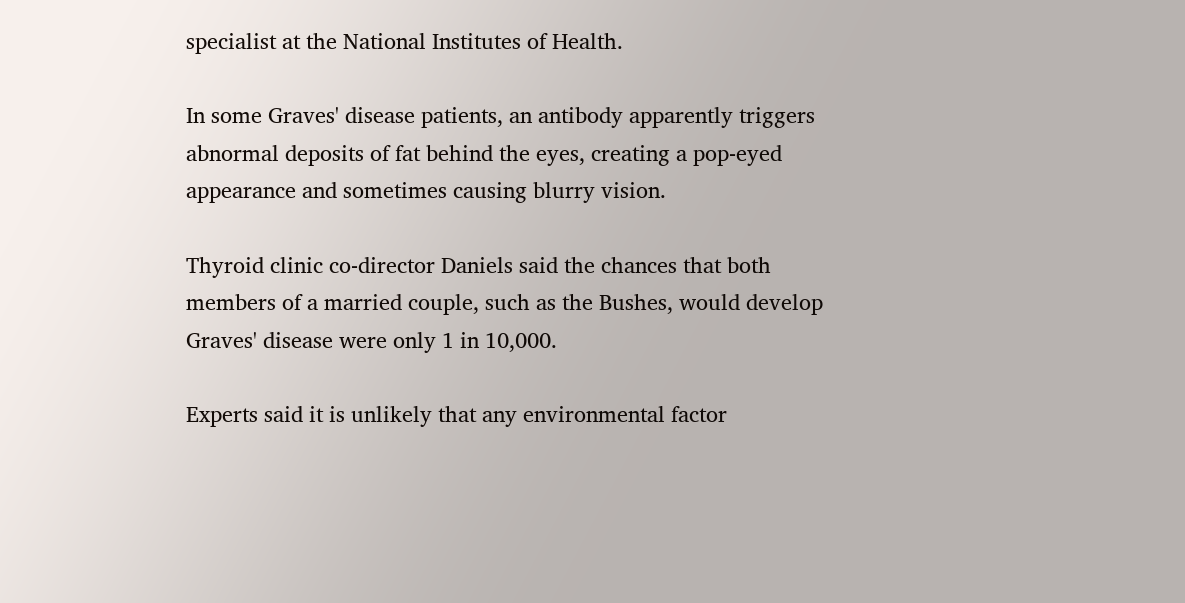specialist at the National Institutes of Health.

In some Graves' disease patients, an antibody apparently triggers abnormal deposits of fat behind the eyes, creating a pop-eyed appearance and sometimes causing blurry vision.

Thyroid clinic co-director Daniels said the chances that both members of a married couple, such as the Bushes, would develop Graves' disease were only 1 in 10,000.

Experts said it is unlikely that any environmental factor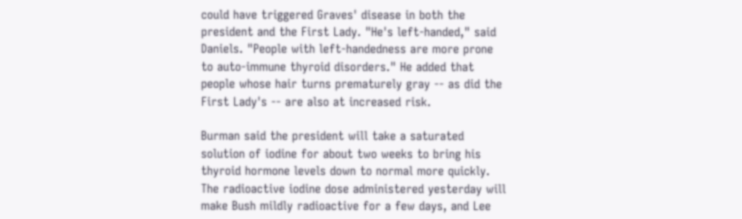could have triggered Graves' disease in both the president and the First Lady. "He's left-handed," said Daniels. "People with left-handedness are more prone to auto-immune thyroid disorders." He added that people whose hair turns prematurely gray -- as did the First Lady's -- are also at increased risk.

Burman said the president will take a saturated solution of iodine for about two weeks to bring his thyroid hormone levels down to normal more quickly. The radioactive iodine dose administered yesterday will make Bush mildly radioactive for a few days, and Lee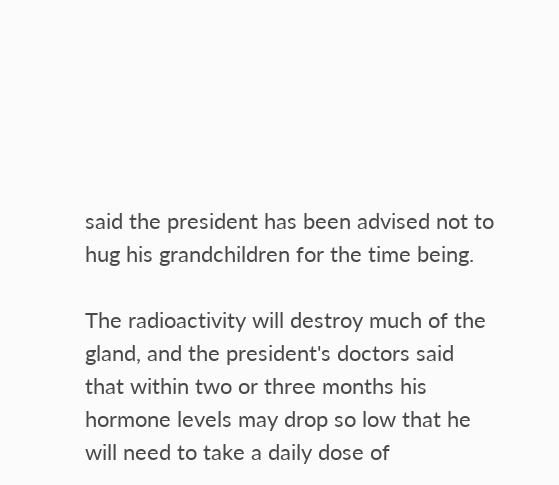said the president has been advised not to hug his grandchildren for the time being.

The radioactivity will destroy much of the gland, and the president's doctors said that within two or three months his hormone levels may drop so low that he will need to take a daily dose of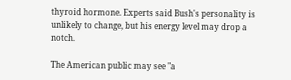thyroid hormone. Experts said Bush's personality is unlikely to change, but his energy level may drop a notch.

The American public may see "a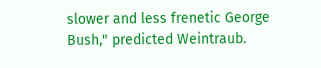slower and less frenetic George Bush," predicted Weintraub.